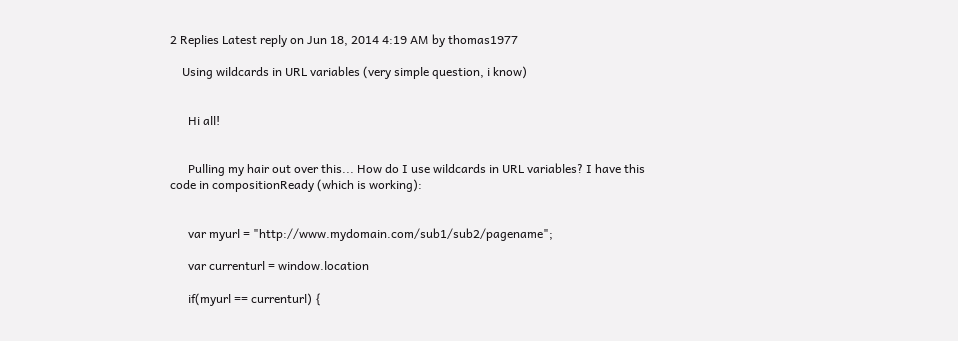2 Replies Latest reply on Jun 18, 2014 4:19 AM by thomas1977

    Using wildcards in URL variables (very simple question, i know)


      Hi all!


      Pulling my hair out over this... How do I use wildcards in URL variables? I have this code in compositionReady (which is working):


      var myurl = "http://www.mydomain.com/sub1/sub2/pagename";

      var currenturl = window.location

      if(myurl == currenturl) {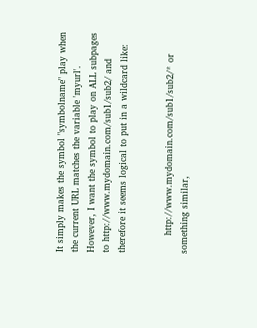It simply makes the symbol "symbolname" play when the current URL matches the variable 'myurl'. However, I want the symbol to play on ALL subpages to http://www.mydomain.com/sub1/sub2/ and therefore it seems logical to put in a wildcard like:


      http://www.mydomain.com/sub1/sub2/* or something similar,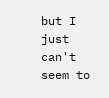but I just can't seem to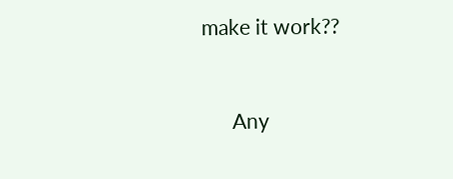make it work??


      Any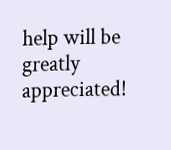help will be greatly appreciated!